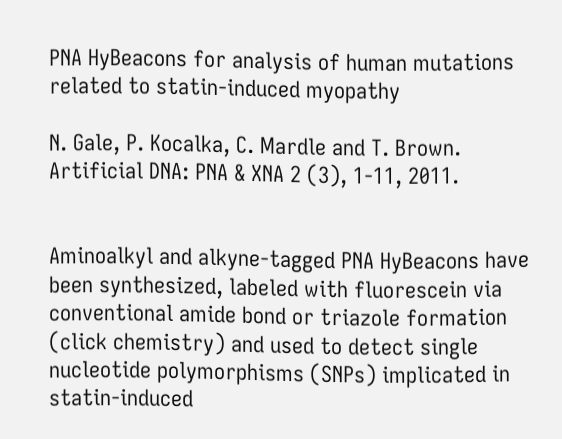PNA HyBeacons for analysis of human mutations related to statin-induced myopathy

N. Gale, P. Kocalka, C. Mardle and T. Brown. Artificial DNA: PNA & XNA 2 (3), 1-11, 2011.


Aminoalkyl and alkyne-tagged PNA HyBeacons have been synthesized, labeled with fluorescein via conventional amide bond or triazole formation (click chemistry) and used to detect single nucleotide polymorphisms (SNPs) implicated in statin-induced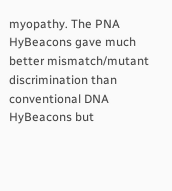myopathy. The PNA HyBeacons gave much better mismatch/mutant discrimination than conventional DNA HyBeacons but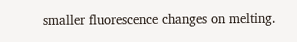smaller fluorescence changes on melting.